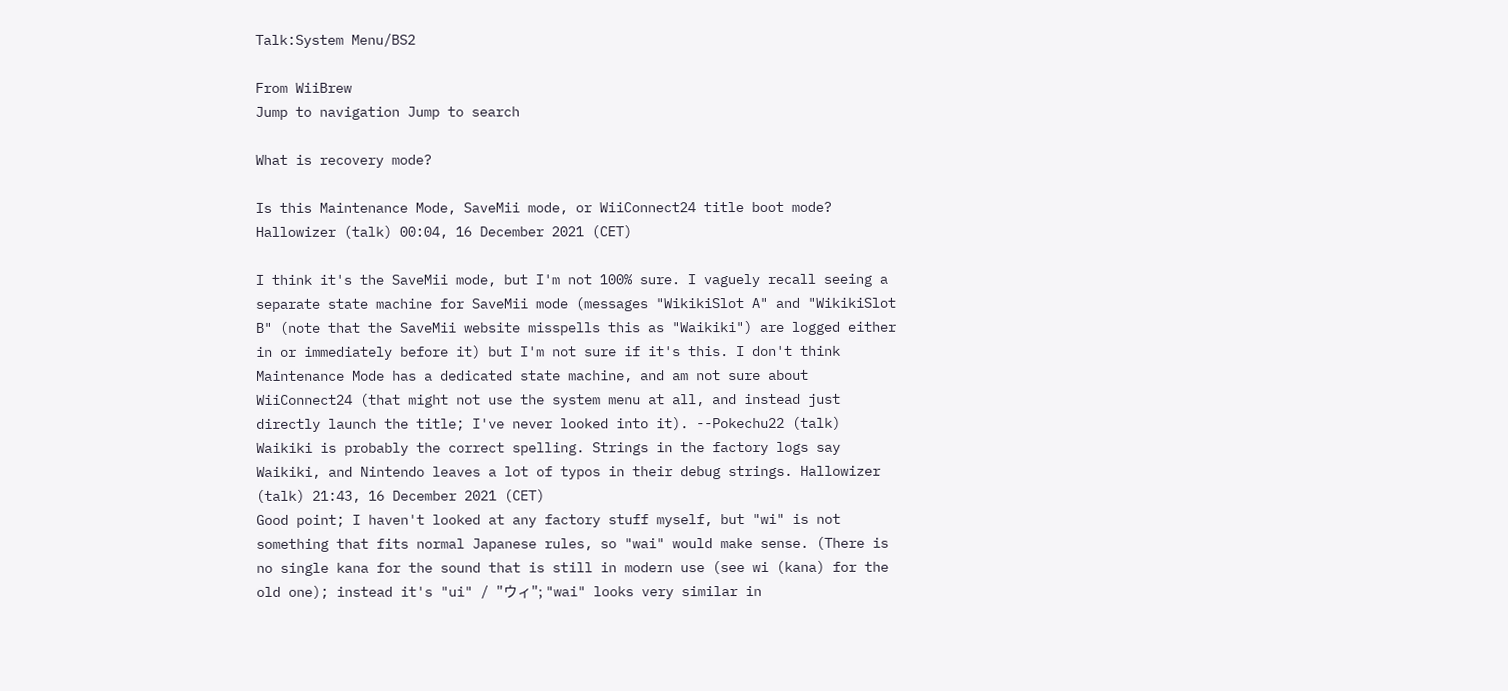Talk:System Menu/BS2

From WiiBrew
Jump to navigation Jump to search

What is recovery mode?

Is this Maintenance Mode, SaveMii mode, or WiiConnect24 title boot mode? Hallowizer (talk) 00:04, 16 December 2021 (CET)

I think it's the SaveMii mode, but I'm not 100% sure. I vaguely recall seeing a separate state machine for SaveMii mode (messages "WikikiSlot A" and "WikikiSlot B" (note that the SaveMii website misspells this as "Waikiki") are logged either in or immediately before it) but I'm not sure if it's this. I don't think Maintenance Mode has a dedicated state machine, and am not sure about WiiConnect24 (that might not use the system menu at all, and instead just directly launch the title; I've never looked into it). --Pokechu22 (talk)
Waikiki is probably the correct spelling. Strings in the factory logs say Waikiki, and Nintendo leaves a lot of typos in their debug strings. Hallowizer (talk) 21:43, 16 December 2021 (CET)
Good point; I haven't looked at any factory stuff myself, but "wi" is not something that fits normal Japanese rules, so "wai" would make sense. (There is no single kana for the sound that is still in modern use (see wi (kana) for the old one); instead it's "ui" / "ウィ"; "wai" looks very similar in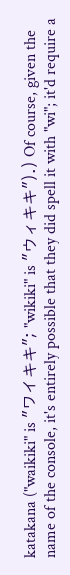katakana ("waikiki" is "ワイキキ"; "wikiki" is "ウィキキ").) Of course, given the name of the console, it's entirely possible that they did spell it with "wi"; it'd require a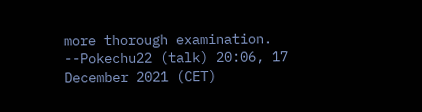more thorough examination. --Pokechu22 (talk) 20:06, 17 December 2021 (CET)